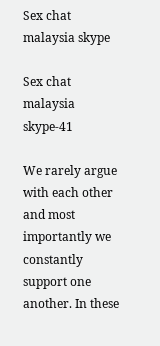Sex chat malaysia skype

Sex chat malaysia skype-41

We rarely argue with each other and most importantly we constantly support one another. In these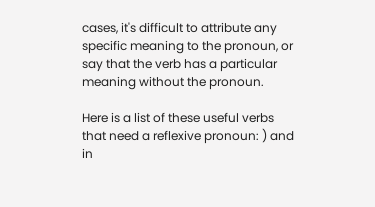cases, it's difficult to attribute any specific meaning to the pronoun, or say that the verb has a particular meaning without the pronoun.

Here is a list of these useful verbs that need a reflexive pronoun: ) and in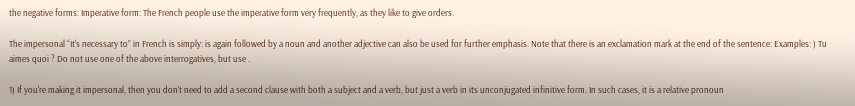the negative forms: Imperative form: The French people use the imperative form very frequently, as they like to give orders.

The impersonal “It's necessary to” in French is simply: is again followed by a noun and another adjective can also be used for further emphasis. Note that there is an exclamation mark at the end of the sentence: Examples: ) Tu aimes quoi ? Do not use one of the above interrogatives, but use .

1) If you're making it impersonal, then you don't need to add a second clause with both a subject and a verb, but just a verb in its unconjugated infinitive form. In such cases, it is a relative pronoun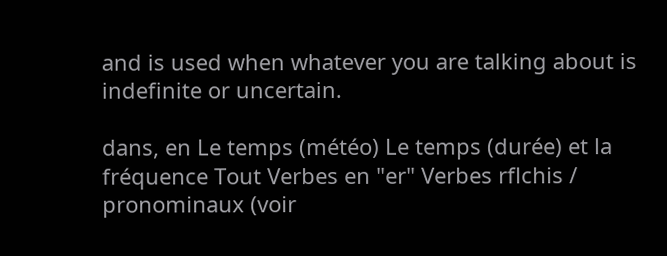and is used when whatever you are talking about is indefinite or uncertain.

dans, en Le temps (météo) Le temps (durée) et la fréquence Tout Verbes en "er" Verbes rflchis / pronominaux (voir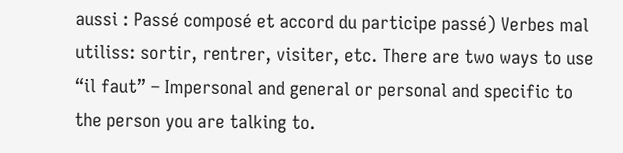aussi : Passé composé et accord du participe passé) Verbes mal utiliss: sortir, rentrer, visiter, etc. There are two ways to use “il faut” – Impersonal and general or personal and specific to the person you are talking to.